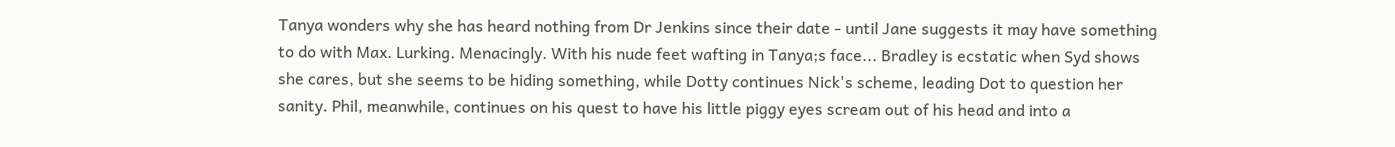Tanya wonders why she has heard nothing from Dr Jenkins since their date - until Jane suggests it may have something to do with Max. Lurking. Menacingly. With his nude feet wafting in Tanya;s face... Bradley is ecstatic when Syd shows she cares, but she seems to be hiding something, while Dotty continues Nick's scheme, leading Dot to question her sanity. Phil, meanwhile, continues on his quest to have his little piggy eyes scream out of his head and into a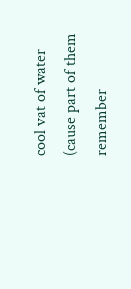cool vat of water (cause part of them remember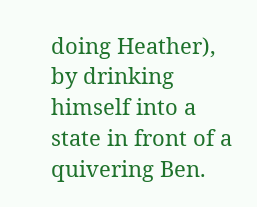doing Heather), by drinking himself into a state in front of a quivering Ben.